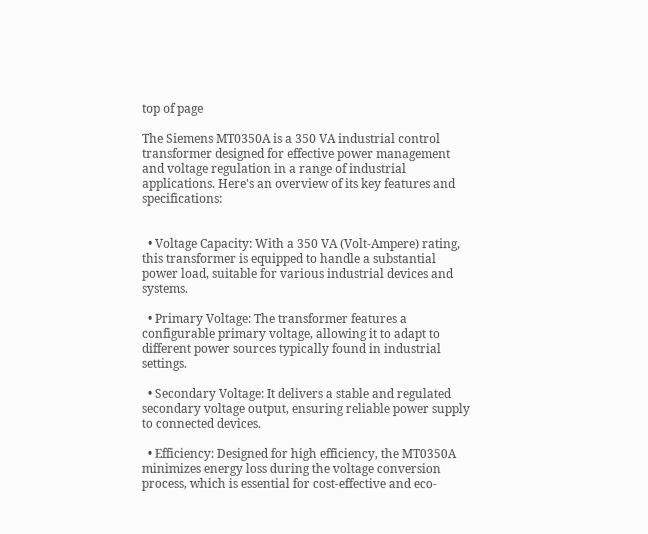top of page

The Siemens MT0350A is a 350 VA industrial control transformer designed for effective power management and voltage regulation in a range of industrial applications. Here's an overview of its key features and specifications:


  • Voltage Capacity: With a 350 VA (Volt-Ampere) rating, this transformer is equipped to handle a substantial power load, suitable for various industrial devices and systems.

  • Primary Voltage: The transformer features a configurable primary voltage, allowing it to adapt to different power sources typically found in industrial settings.

  • Secondary Voltage: It delivers a stable and regulated secondary voltage output, ensuring reliable power supply to connected devices.

  • Efficiency: Designed for high efficiency, the MT0350A minimizes energy loss during the voltage conversion process, which is essential for cost-effective and eco-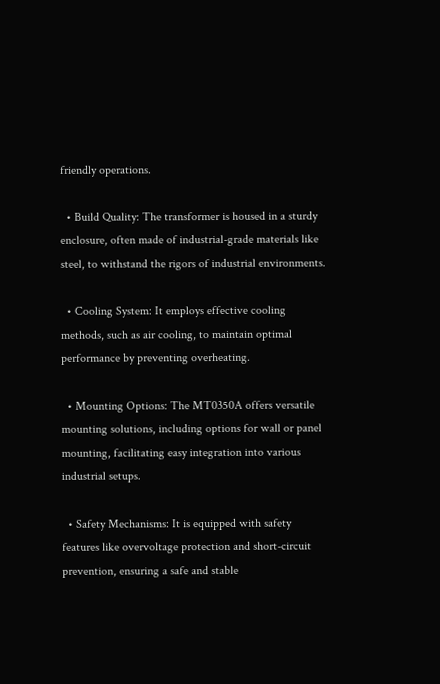friendly operations.

  • Build Quality: The transformer is housed in a sturdy enclosure, often made of industrial-grade materials like steel, to withstand the rigors of industrial environments.

  • Cooling System: It employs effective cooling methods, such as air cooling, to maintain optimal performance by preventing overheating.

  • Mounting Options: The MT0350A offers versatile mounting solutions, including options for wall or panel mounting, facilitating easy integration into various industrial setups.

  • Safety Mechanisms: It is equipped with safety features like overvoltage protection and short-circuit prevention, ensuring a safe and stable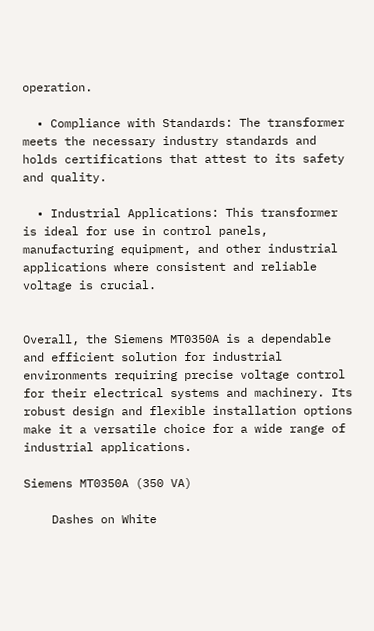operation.

  • Compliance with Standards: The transformer meets the necessary industry standards and holds certifications that attest to its safety and quality.

  • Industrial Applications: This transformer is ideal for use in control panels, manufacturing equipment, and other industrial applications where consistent and reliable voltage is crucial.


Overall, the Siemens MT0350A is a dependable and efficient solution for industrial environments requiring precise voltage control for their electrical systems and machinery. Its robust design and flexible installation options make it a versatile choice for a wide range of industrial applications.

Siemens MT0350A (350 VA)

    Dashes on White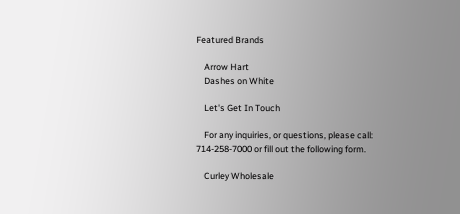Featured Brands

    Arrow Hart
    Dashes on White

    Let's Get In Touch

    For any inquiries, or questions, please call: 714-258-7000 or fill out the following form.

    Curley Wholesale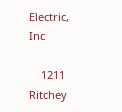Electric, Inc

    1211 Ritchey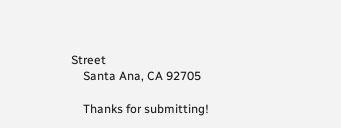Street
    Santa Ana, CA 92705

    Thanks for submitting!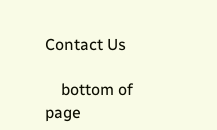Contact Us

    bottom of page